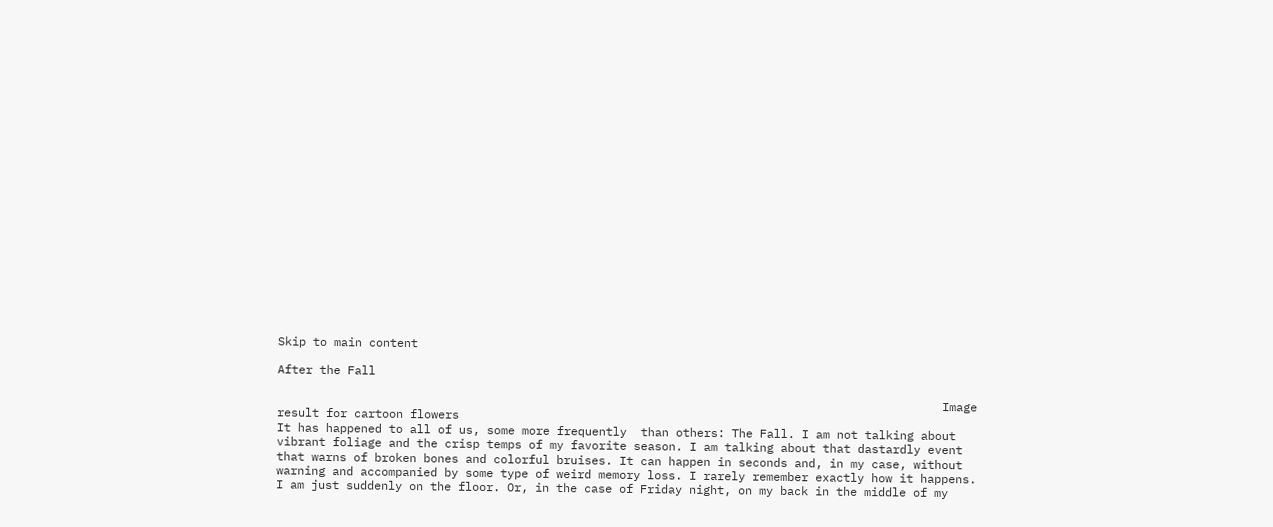Skip to main content

After the Fall

                                                                                               Image result for cartoon flowers
It has happened to all of us, some more frequently  than others: The Fall. I am not talking about vibrant foliage and the crisp temps of my favorite season. I am talking about that dastardly event that warns of broken bones and colorful bruises. It can happen in seconds and, in my case, without warning and accompanied by some type of weird memory loss. I rarely remember exactly how it happens. I am just suddenly on the floor. Or, in the case of Friday night, on my back in the middle of my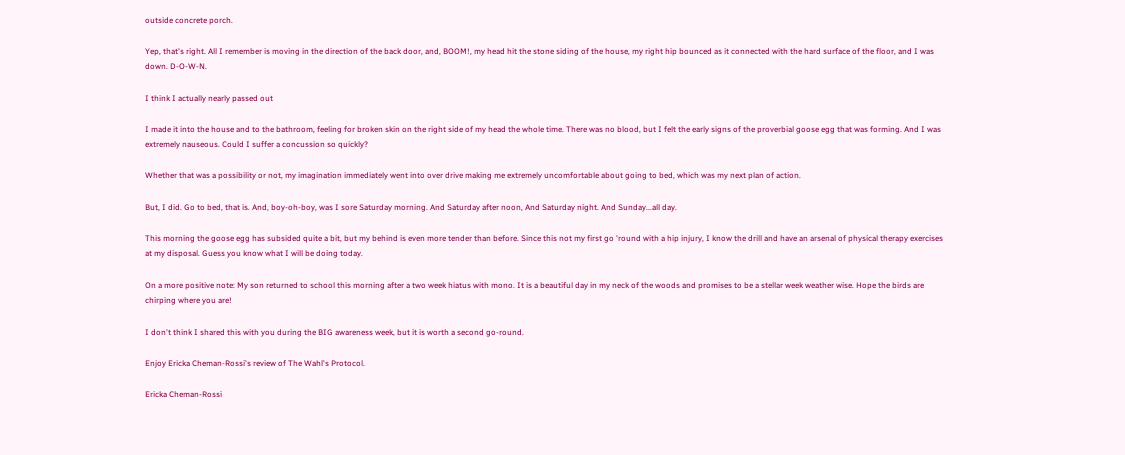outside concrete porch.

Yep, that's right. All I remember is moving in the direction of the back door, and, BOOM!, my head hit the stone siding of the house, my right hip bounced as it connected with the hard surface of the floor, and I was down. D-O-W-N.

I think I actually nearly passed out

I made it into the house and to the bathroom, feeling for broken skin on the right side of my head the whole time. There was no blood, but I felt the early signs of the proverbial goose egg that was forming. And I was extremely nauseous. Could I suffer a concussion so quickly?

Whether that was a possibility or not, my imagination immediately went into over drive making me extremely uncomfortable about going to bed, which was my next plan of action.

But, I did. Go to bed, that is. And, boy-oh-boy, was I sore Saturday morning. And Saturday after noon, And Saturday night. And Sunday...all day.

This morning the goose egg has subsided quite a bit, but my behind is even more tender than before. Since this not my first go 'round with a hip injury, I know the drill and have an arsenal of physical therapy exercises at my disposal. Guess you know what I will be doing today.

On a more positive note: My son returned to school this morning after a two week hiatus with mono. It is a beautiful day in my neck of the woods and promises to be a stellar week weather wise. Hope the birds are chirping where you are!

I don't think I shared this with you during the BIG awareness week, but it is worth a second go-round.

Enjoy Ericka Cheman-Rossi's review of The Wahl's Protocol.

Ericka Cheman-Rossi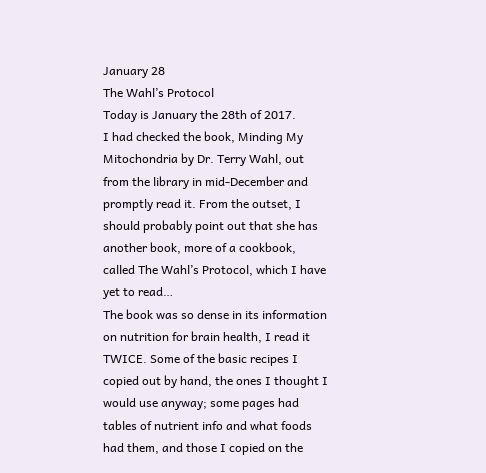January 28
The Wahl’s Protocol
Today is January the 28th of 2017.
I had checked the book, Minding My Mitochondria by Dr. Terry Wahl, out from the library in mid-December and promptly read it. From the outset, I should probably point out that she has another book, more of a cookbook, called The Wahl’s Protocol, which I have yet to read…
The book was so dense in its information on nutrition for brain health, I read it TWICE. Some of the basic recipes I copied out by hand, the ones I thought I would use anyway; some pages had tables of nutrient info and what foods had them, and those I copied on the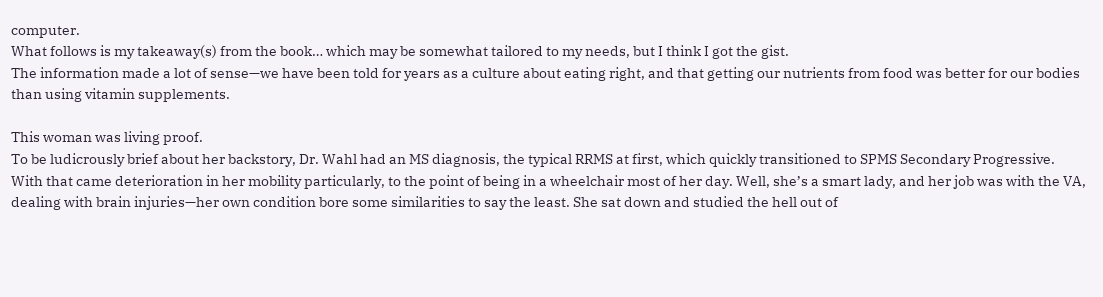computer.
What follows is my takeaway(s) from the book… which may be somewhat tailored to my needs, but I think I got the gist.
The information made a lot of sense—we have been told for years as a culture about eating right, and that getting our nutrients from food was better for our bodies than using vitamin supplements.

This woman was living proof.
To be ludicrously brief about her backstory, Dr. Wahl had an MS diagnosis, the typical RRMS at first, which quickly transitioned to SPMS Secondary Progressive. With that came deterioration in her mobility particularly, to the point of being in a wheelchair most of her day. Well, she’s a smart lady, and her job was with the VA, dealing with brain injuries—her own condition bore some similarities to say the least. She sat down and studied the hell out of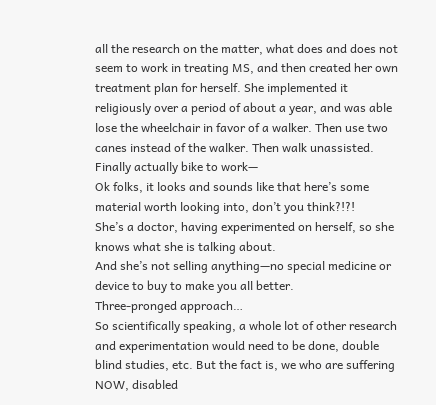all the research on the matter, what does and does not seem to work in treating MS, and then created her own treatment plan for herself. She implemented it religiously over a period of about a year, and was able lose the wheelchair in favor of a walker. Then use two canes instead of the walker. Then walk unassisted. Finally actually bike to work—
Ok folks, it looks and sounds like that here’s some material worth looking into, don’t you think?!?!
She’s a doctor, having experimented on herself, so she knows what she is talking about.
And she’s not selling anything—no special medicine or device to buy to make you all better.
Three-pronged approach…
So scientifically speaking, a whole lot of other research and experimentation would need to be done, double blind studies, etc. But the fact is, we who are suffering NOW, disabled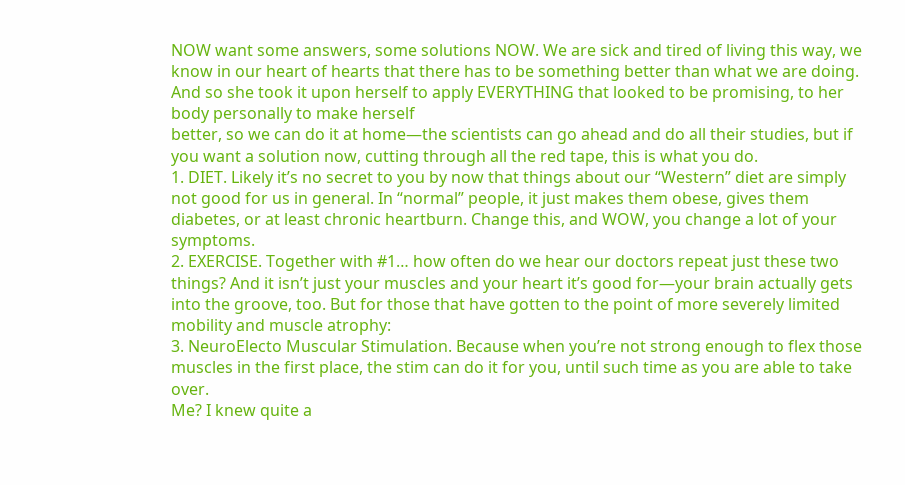NOW want some answers, some solutions NOW. We are sick and tired of living this way, we know in our heart of hearts that there has to be something better than what we are doing. And so she took it upon herself to apply EVERYTHING that looked to be promising, to her body personally to make herself
better, so we can do it at home—the scientists can go ahead and do all their studies, but if you want a solution now, cutting through all the red tape, this is what you do.
1. DIET. Likely it’s no secret to you by now that things about our “Western” diet are simply not good for us in general. In “normal” people, it just makes them obese, gives them diabetes, or at least chronic heartburn. Change this, and WOW, you change a lot of your symptoms.
2. EXERCISE. Together with #1… how often do we hear our doctors repeat just these two things? And it isn’t just your muscles and your heart it’s good for—your brain actually gets into the groove, too. But for those that have gotten to the point of more severely limited mobility and muscle atrophy:
3. NeuroElecto Muscular Stimulation. Because when you’re not strong enough to flex those muscles in the first place, the stim can do it for you, until such time as you are able to take over.
Me? I knew quite a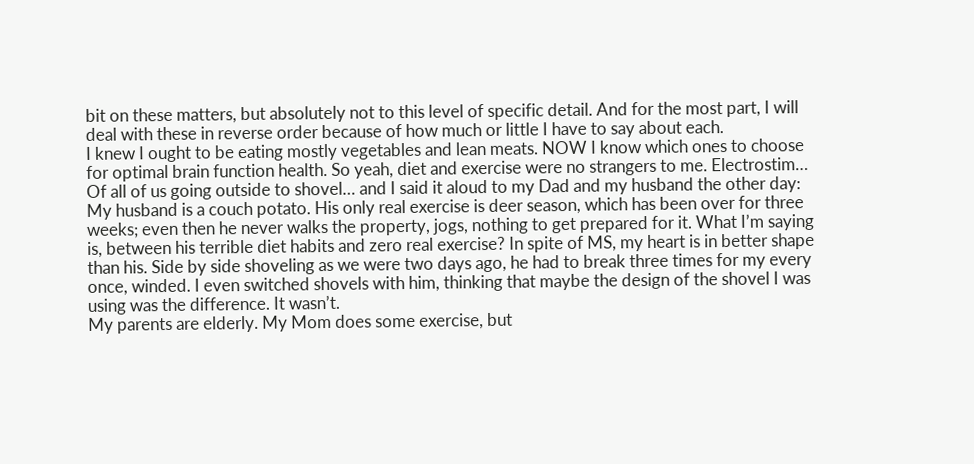bit on these matters, but absolutely not to this level of specific detail. And for the most part, I will deal with these in reverse order because of how much or little I have to say about each.
I knew I ought to be eating mostly vegetables and lean meats. NOW I know which ones to choose for optimal brain function health. So yeah, diet and exercise were no strangers to me. Electrostim…
Of all of us going outside to shovel… and I said it aloud to my Dad and my husband the other day:
My husband is a couch potato. His only real exercise is deer season, which has been over for three weeks; even then he never walks the property, jogs, nothing to get prepared for it. What I’m saying is, between his terrible diet habits and zero real exercise? In spite of MS, my heart is in better shape than his. Side by side shoveling as we were two days ago, he had to break three times for my every once, winded. I even switched shovels with him, thinking that maybe the design of the shovel I was using was the difference. It wasn’t.
My parents are elderly. My Mom does some exercise, but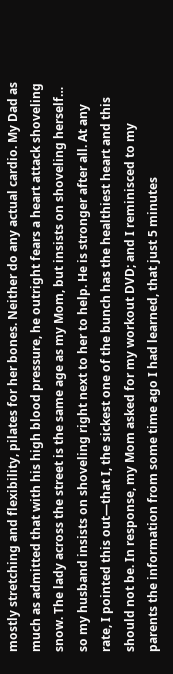mostly stretching and flexibility, pilates for her bones. Neither do any actual cardio. My Dad as much as admitted that with his high blood pressure, he outright fears a heart attack shoveling snow. The lady across the street is the same age as my Mom, but insists on shoveling herself… so my husband insists on shoveling right next to her to help. He is stronger after all. At any rate, I pointed this out—that I, the sickest one of the bunch has the healthiest heart and this should not be. In response, my Mom asked for my workout DVD; and I reminisced to my parents the information from some time ago I had learned, that just 5 minutes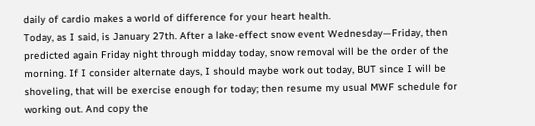daily of cardio makes a world of difference for your heart health.
Today, as I said, is January 27th. After a lake-effect snow event Wednesday—Friday, then predicted again Friday night through midday today, snow removal will be the order of the morning. If I consider alternate days, I should maybe work out today, BUT since I will be shoveling, that will be exercise enough for today; then resume my usual MWF schedule for working out. And copy the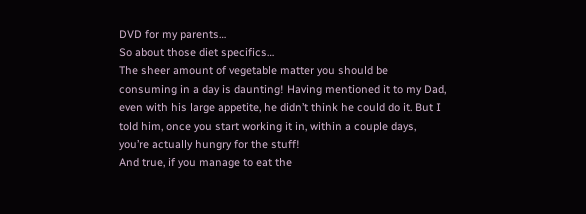DVD for my parents…
So about those diet specifics…
The sheer amount of vegetable matter you should be consuming in a day is daunting! Having mentioned it to my Dad, even with his large appetite, he didn’t think he could do it. But I told him, once you start working it in, within a couple days, you’re actually hungry for the stuff!
And true, if you manage to eat the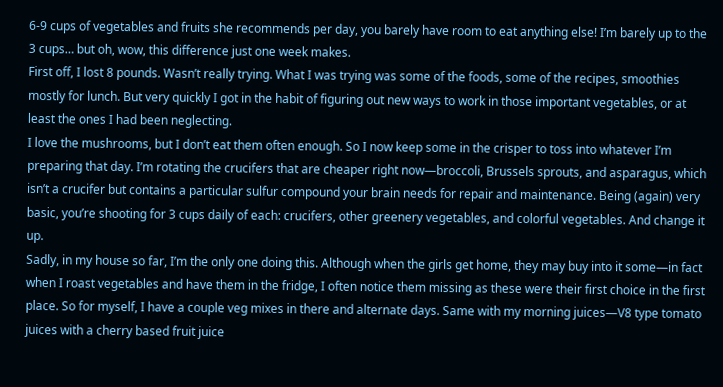6-9 cups of vegetables and fruits she recommends per day, you barely have room to eat anything else! I’m barely up to the 3 cups… but oh, wow, this difference just one week makes.
First off, I lost 8 pounds. Wasn’t really trying. What I was trying was some of the foods, some of the recipes, smoothies mostly for lunch. But very quickly I got in the habit of figuring out new ways to work in those important vegetables, or at least the ones I had been neglecting.
I love the mushrooms, but I don’t eat them often enough. So I now keep some in the crisper to toss into whatever I’m preparing that day. I’m rotating the crucifers that are cheaper right now—broccoli, Brussels sprouts, and asparagus, which isn’t a crucifer but contains a particular sulfur compound your brain needs for repair and maintenance. Being (again) very basic, you’re shooting for 3 cups daily of each: crucifers, other greenery vegetables, and colorful vegetables. And change it up.
Sadly, in my house so far, I’m the only one doing this. Although when the girls get home, they may buy into it some—in fact when I roast vegetables and have them in the fridge, I often notice them missing as these were their first choice in the first place. So for myself, I have a couple veg mixes in there and alternate days. Same with my morning juices—V8 type tomato juices with a cherry based fruit juice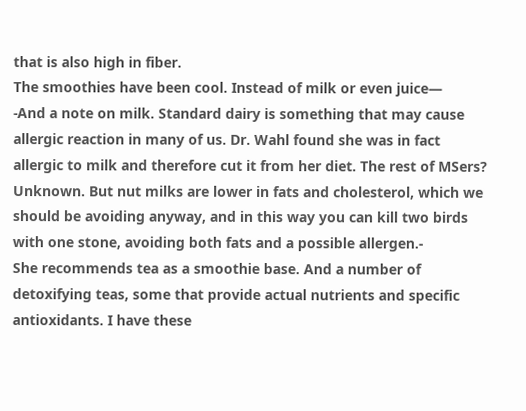that is also high in fiber.
The smoothies have been cool. Instead of milk or even juice—
-And a note on milk. Standard dairy is something that may cause allergic reaction in many of us. Dr. Wahl found she was in fact allergic to milk and therefore cut it from her diet. The rest of MSers? Unknown. But nut milks are lower in fats and cholesterol, which we should be avoiding anyway, and in this way you can kill two birds with one stone, avoiding both fats and a possible allergen.-
She recommends tea as a smoothie base. And a number of detoxifying teas, some that provide actual nutrients and specific antioxidants. I have these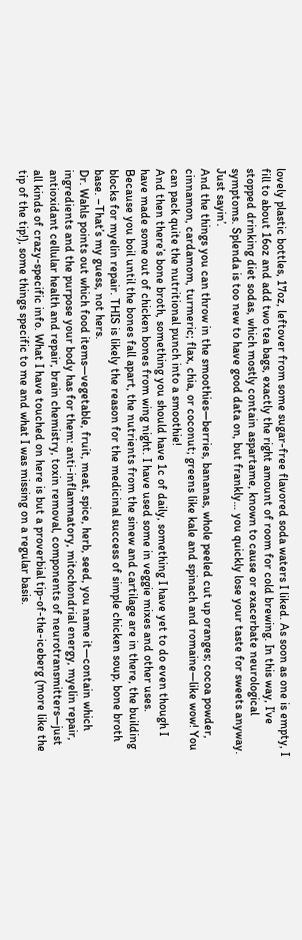lovely plastic bottles, 17oz, leftover from some sugar-free flavored soda waters I liked. As soon as one is empty, I fill to about 16oz and add two tea bags, exactly the right amount of room for cold brewing. In this way, I’ve stopped drinking diet sodas, which mostly contain aspartame, known to cause or exacerbate neurological symptoms. Splenda is too new to have good data on, but frankly… you quickly lose your taste for sweets anyway. Just sayin’.
And the things you can throw in the smoothies—berries, bananas, whole peeled cut up oranges; cocoa powder, cinnamon, cardamom, turmeric; flax, chia, or coconut; greens like kale and spinach and romaine—like wow! You can pack quite the nutritional punch into a smoothie!
And then there’s bone broth, something you should have 1c of daily, something I have yet to do even though I have made some out of chicken bones from wing night. I have used some in veggie mixes and other uses. Because you boil until the bones fall apart, the nutrients from the sinew and cartilage are in there, the building blocks for myelin repair. THIS is likely the reason for the medicinal success of simple chicken soup, bone broth base. –That’s my guess, not hers.
Dr. Wahls points out which food items—vegetable, fruit, meat, spice, herb, seed, you name it—contain which ingredients and the purpose your body has for them: anti-inflammatory, mitochondrial energy, myelin repair, antioxidant cellular health and repair, brain chemistry, toxin removal, components of neurotransmitters—just all kinds of crazy-specific info. What I have touched on here is but a proverbial tip-of-the-iceberg (more like the tip of the tip!), some things specific to me and what I was missing on a regular basis.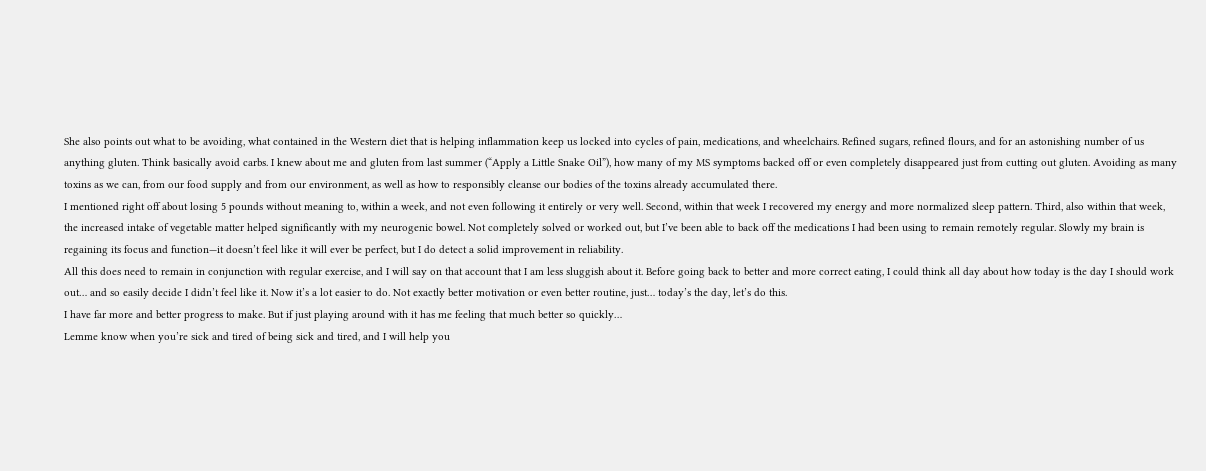She also points out what to be avoiding, what contained in the Western diet that is helping inflammation keep us locked into cycles of pain, medications, and wheelchairs. Refined sugars, refined flours, and for an astonishing number of us anything gluten. Think basically avoid carbs. I knew about me and gluten from last summer (“Apply a Little Snake Oil”), how many of my MS symptoms backed off or even completely disappeared just from cutting out gluten. Avoiding as many toxins as we can, from our food supply and from our environment, as well as how to responsibly cleanse our bodies of the toxins already accumulated there.
I mentioned right off about losing 5 pounds without meaning to, within a week, and not even following it entirely or very well. Second, within that week I recovered my energy and more normalized sleep pattern. Third, also within that week, the increased intake of vegetable matter helped significantly with my neurogenic bowel. Not completely solved or worked out, but I’ve been able to back off the medications I had been using to remain remotely regular. Slowly my brain is regaining its focus and function—it doesn’t feel like it will ever be perfect, but I do detect a solid improvement in reliability.
All this does need to remain in conjunction with regular exercise, and I will say on that account that I am less sluggish about it. Before going back to better and more correct eating, I could think all day about how today is the day I should work out… and so easily decide I didn’t feel like it. Now it’s a lot easier to do. Not exactly better motivation or even better routine, just… today’s the day, let’s do this.
I have far more and better progress to make. But if just playing around with it has me feeling that much better so quickly…
Lemme know when you’re sick and tired of being sick and tired, and I will help you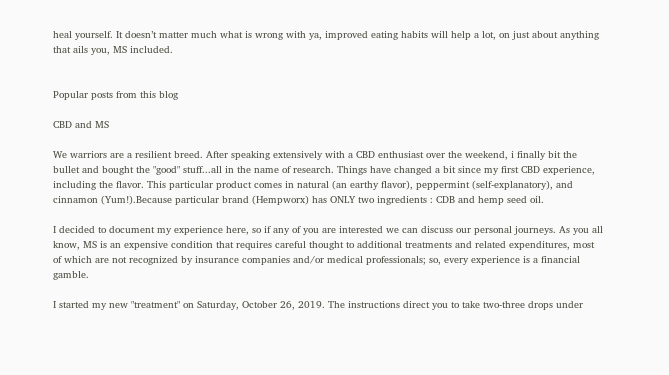heal yourself. It doesn’t matter much what is wrong with ya, improved eating habits will help a lot, on just about anything that ails you, MS included.


Popular posts from this blog

CBD and MS

We warriors are a resilient breed. After speaking extensively with a CBD enthusiast over the weekend, i finally bit the bullet and bought the "good" stuff...all in the name of research. Things have changed a bit since my first CBD experience, including the flavor. This particular product comes in natural (an earthy flavor), peppermint (self-explanatory), and cinnamon (Yum!).Because particular brand (Hempworx) has ONLY two ingredients : CDB and hemp seed oil.

I decided to document my experience here, so if any of you are interested we can discuss our personal journeys. As you all know, MS is an expensive condition that requires careful thought to additional treatments and related expenditures, most of which are not recognized by insurance companies and/or medical professionals; so, every experience is a financial gamble.

I started my new "treatment" on Saturday, October 26, 2019. The instructions direct you to take two-three drops under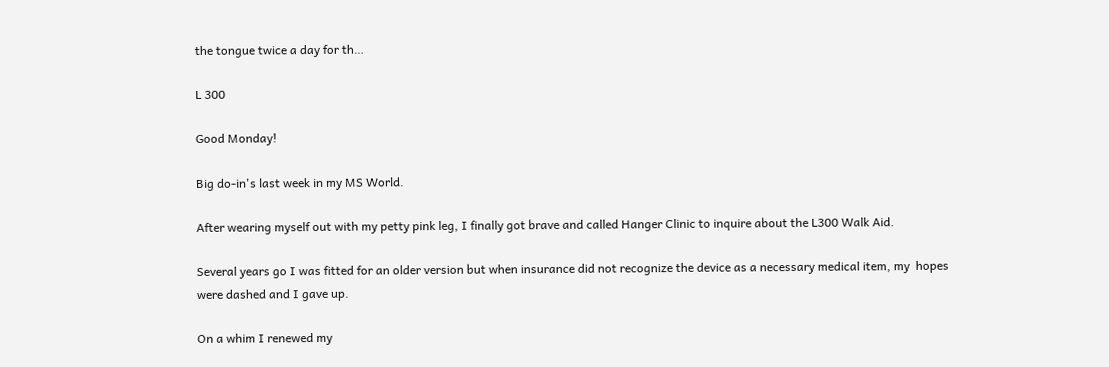the tongue twice a day for th…

L 300

Good Monday!

Big do-in's last week in my MS World.

After wearing myself out with my petty pink leg, I finally got brave and called Hanger Clinic to inquire about the L300 Walk Aid.

Several years go I was fitted for an older version but when insurance did not recognize the device as a necessary medical item, my  hopes were dashed and I gave up.

On a whim I renewed my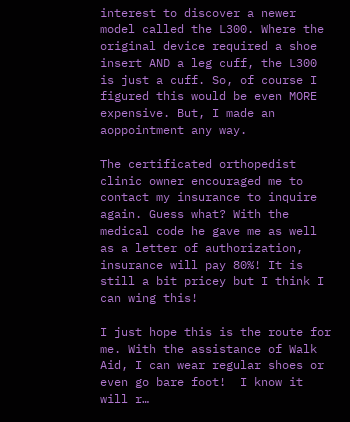interest to discover a newer model called the L300. Where the original device required a shoe insert AND a leg cuff, the L300 is just a cuff. So, of course I figured this would be even MORE expensive. But, I made an aoppointment any way.

The certificated orthopedist clinic owner encouraged me to contact my insurance to inquire again. Guess what? With the medical code he gave me as well as a letter of authorization, insurance will pay 80%! It is still a bit pricey but I think I can wing this!

I just hope this is the route for me. With the assistance of Walk Aid, I can wear regular shoes or even go bare foot!  I know it will r…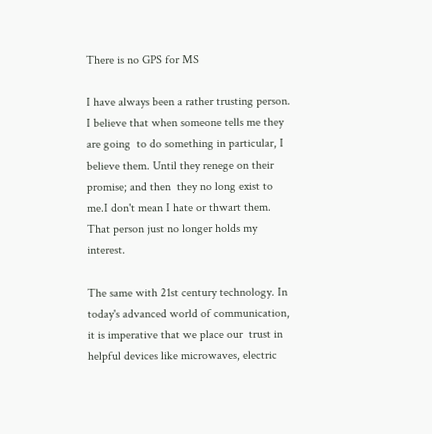There is no GPS for MS

I have always been a rather trusting person. I believe that when someone tells me they are going  to do something in particular, I believe them. Until they renege on their promise; and then  they no long exist to me.I don't mean I hate or thwart them. That person just no longer holds my interest.

The same with 21st century technology. In today's advanced world of communication, it is imperative that we place our  trust in helpful devices like microwaves, electric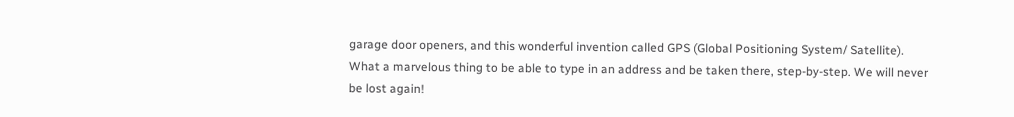garage door openers, and this wonderful invention called GPS (Global Positioning System/ Satellite). What a marvelous thing to be able to type in an address and be taken there, step-by-step. We will never be lost again!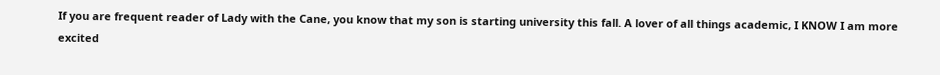If you are frequent reader of Lady with the Cane, you know that my son is starting university this fall. A lover of all things academic, I KNOW I am more excited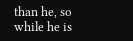than he, so while he is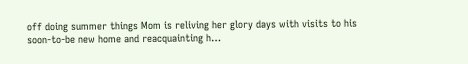off doing summer things Mom is reliving her glory days with visits to his soon-to-be new home and reacquainting h…